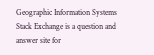Geographic Information Systems Stack Exchange is a question and answer site for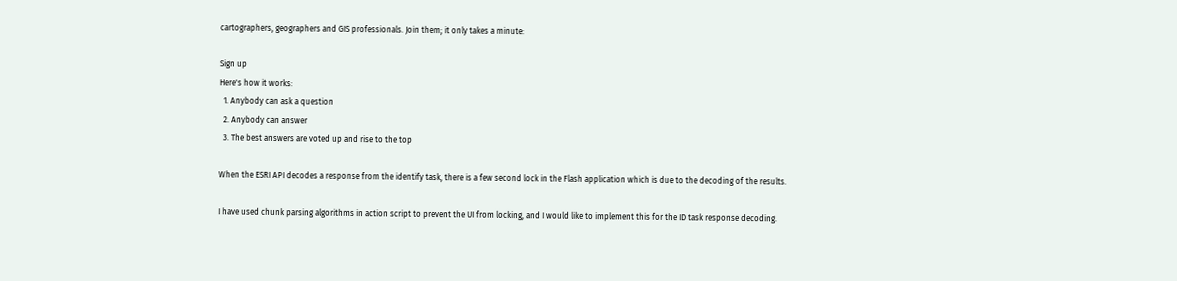cartographers, geographers and GIS professionals. Join them; it only takes a minute:

Sign up
Here's how it works:
  1. Anybody can ask a question
  2. Anybody can answer
  3. The best answers are voted up and rise to the top

When the ESRI API decodes a response from the identify task, there is a few second lock in the Flash application which is due to the decoding of the results.

I have used chunk parsing algorithms in action script to prevent the UI from locking, and I would like to implement this for the ID task response decoding.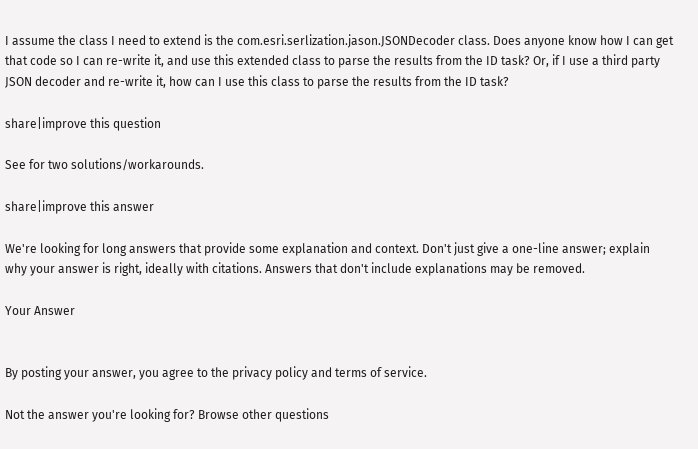I assume the class I need to extend is the com.esri.serlization.jason.JSONDecoder class. Does anyone know how I can get that code so I can re-write it, and use this extended class to parse the results from the ID task? Or, if I use a third party JSON decoder and re-write it, how can I use this class to parse the results from the ID task?

share|improve this question

See for two solutions/workarounds.

share|improve this answer

We're looking for long answers that provide some explanation and context. Don't just give a one-line answer; explain why your answer is right, ideally with citations. Answers that don't include explanations may be removed.

Your Answer


By posting your answer, you agree to the privacy policy and terms of service.

Not the answer you're looking for? Browse other questions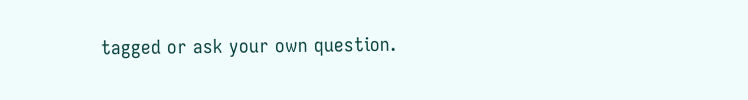tagged or ask your own question.